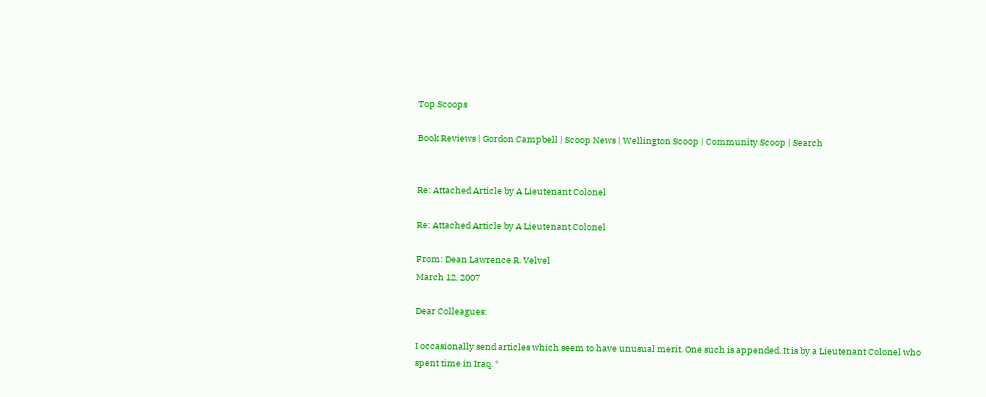Top Scoops

Book Reviews | Gordon Campbell | Scoop News | Wellington Scoop | Community Scoop | Search


Re: Attached Article by A Lieutenant Colonel

Re: Attached Article by A Lieutenant Colonel

From: Dean Lawrence R. Velvel
March 12, 2007

Dear Colleagues:

I occasionally send articles which seem to have unusual merit. One such is appended. It is by a Lieutenant Colonel who spent time in Iraq. *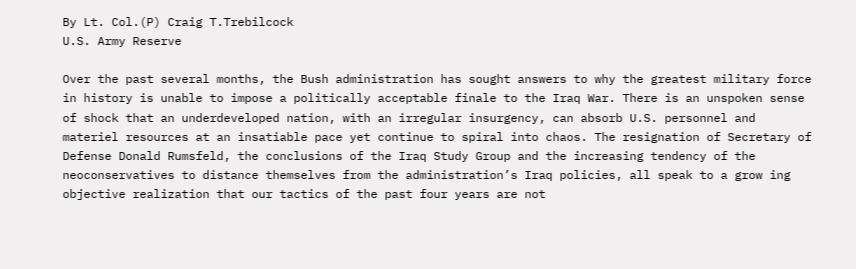By Lt. Col.(P) Craig T.Trebilcock
U.S. Army Reserve

Over the past several months, the Bush administration has sought answers to why the greatest military force in history is unable to impose a politically acceptable finale to the Iraq War. There is an unspoken sense of shock that an underdeveloped nation, with an irregular insurgency, can absorb U.S. personnel and materiel resources at an insatiable pace yet continue to spiral into chaos. The resignation of Secretary of Defense Donald Rumsfeld, the conclusions of the Iraq Study Group and the increasing tendency of the neoconservatives to distance themselves from the administration’s Iraq policies, all speak to a grow ing objective realization that our tactics of the past four years are not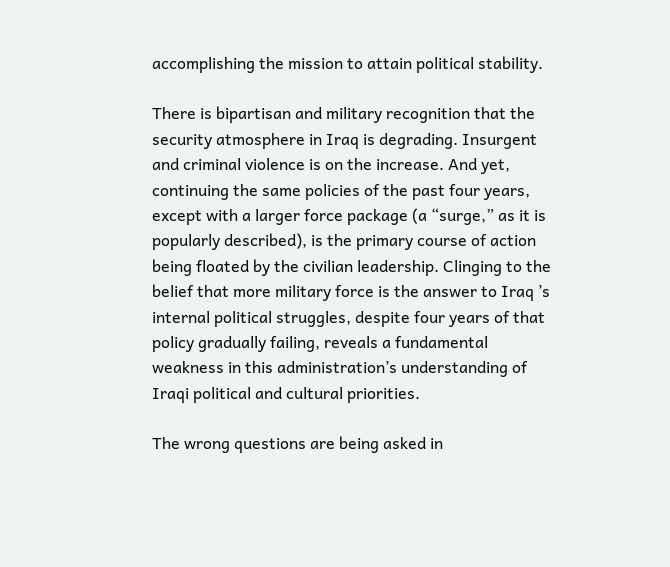accomplishing the mission to attain political stability.

There is bipartisan and military recognition that the security atmosphere in Iraq is degrading. Insurgent and criminal violence is on the increase. And yet, continuing the same policies of the past four years, except with a larger force package (a “surge,” as it is popularly described), is the primary course of action being floated by the civilian leadership. Clinging to the belief that more military force is the answer to Iraq ’s internal political struggles, despite four years of that policy gradually failing, reveals a fundamental weakness in this administration’s understanding of Iraqi political and cultural priorities.

The wrong questions are being asked in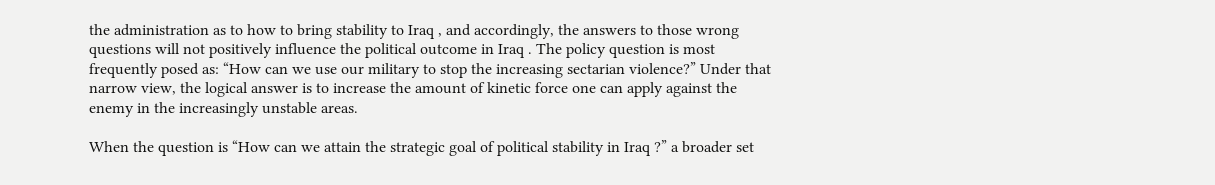the administration as to how to bring stability to Iraq , and accordingly, the answers to those wrong questions will not positively influence the political outcome in Iraq . The policy question is most frequently posed as: “How can we use our military to stop the increasing sectarian violence?” Under that narrow view, the logical answer is to increase the amount of kinetic force one can apply against the enemy in the increasingly unstable areas.

When the question is “How can we attain the strategic goal of political stability in Iraq ?” a broader set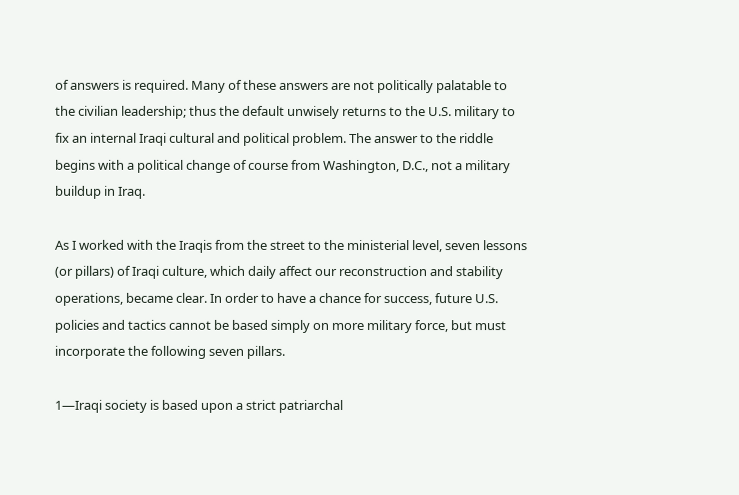of answers is required. Many of these answers are not politically palatable to the civilian leadership; thus the default unwisely returns to the U.S. military to fix an internal Iraqi cultural and political problem. The answer to the riddle begins with a political change of course from Washington, D.C., not a military buildup in Iraq.

As I worked with the Iraqis from the street to the ministerial level, seven lessons (or pillars) of Iraqi culture, which daily affect our reconstruction and stability operations, became clear. In order to have a chance for success, future U.S. policies and tactics cannot be based simply on more military force, but must incorporate the following seven pillars.

1—Iraqi society is based upon a strict patriarchal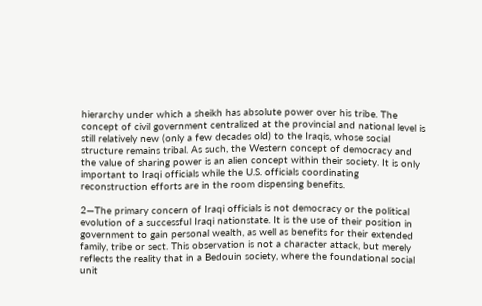hierarchy under which a sheikh has absolute power over his tribe. The concept of civil government centralized at the provincial and national level is still relatively new (only a few decades old) to the Iraqis, whose social structure remains tribal. As such, the Western concept of democracy and the value of sharing power is an alien concept within their society. It is only important to Iraqi officials while the U.S. officials coordinating reconstruction efforts are in the room dispensing benefits.

2—The primary concern of Iraqi officials is not democracy or the political evolution of a successful Iraqi nationstate. It is the use of their position in government to gain personal wealth, as well as benefits for their extended family, tribe or sect. This observation is not a character attack, but merely reflects the reality that in a Bedouin society, where the foundational social unit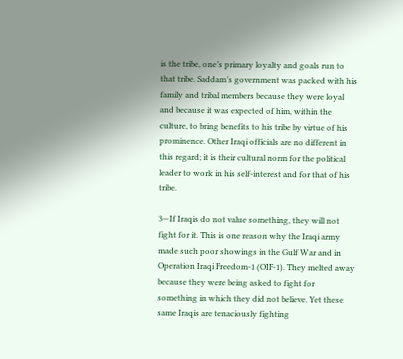is the tribe, one’s primary loyalty and goals run to that tribe. Saddam’s government was packed with his family and tribal members because they were loyal and because it was expected of him, within the culture, to bring benefits to his tribe by virtue of his prominence. Other Iraqi officials are no different in this regard; it is their cultural norm for the political leader to work in his self-interest and for that of his tribe.

3—If Iraqis do not value something, they will not fight for it. This is one reason why the Iraqi army made such poor showings in the Gulf War and in Operation Iraqi Freedom-1 (OIF-1). They melted away because they were being asked to fight for something in which they did not believe. Yet these same Iraqis are tenaciously fighting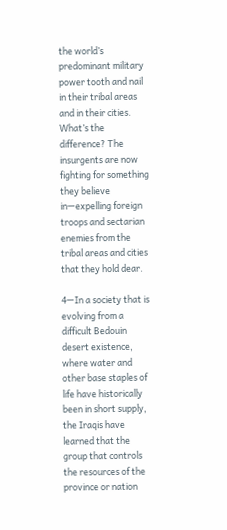the world’s predominant military power tooth and nail in their tribal areas and in their cities. What’s the difference? The insurgents are now fighting for something they believe in—expelling foreign troops and sectarian enemies from the tribal areas and cities that they hold dear.

4—In a society that is evolving from a difficult Bedouin desert existence, where water and other base staples of life have historically been in short supply, the Iraqis have learned that the group that controls the resources of the province or nation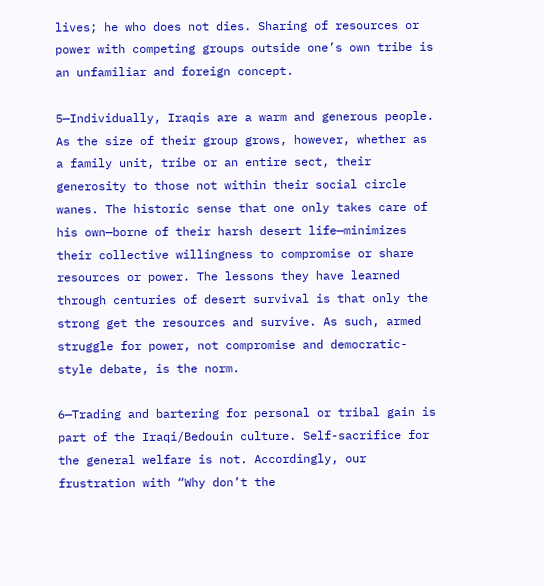lives; he who does not dies. Sharing of resources or power with competing groups outside one’s own tribe is an unfamiliar and foreign concept.

5—Individually, Iraqis are a warm and generous people. As the size of their group grows, however, whether as a family unit, tribe or an entire sect, their generosity to those not within their social circle wanes. The historic sense that one only takes care of his own—borne of their harsh desert life—minimizes their collective willingness to compromise or share resources or power. The lessons they have learned through centuries of desert survival is that only the strong get the resources and survive. As such, armed struggle for power, not compromise and democratic-style debate, is the norm.

6—Trading and bartering for personal or tribal gain is part of the Iraqi/Bedouin culture. Self-sacrifice for the general welfare is not. Accordingly, our frustration with “Why don’t the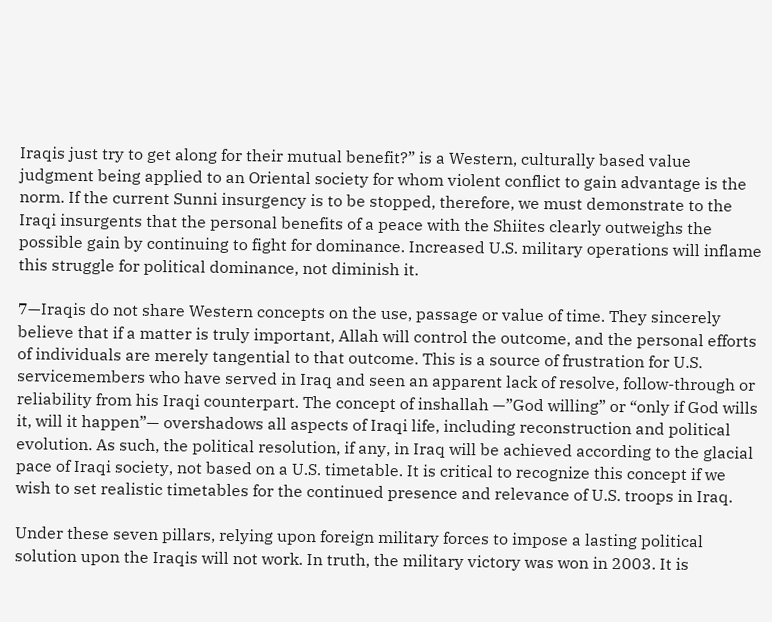Iraqis just try to get along for their mutual benefit?” is a Western, culturally based value judgment being applied to an Oriental society for whom violent conflict to gain advantage is the norm. If the current Sunni insurgency is to be stopped, therefore, we must demonstrate to the Iraqi insurgents that the personal benefits of a peace with the Shiites clearly outweighs the possible gain by continuing to fight for dominance. Increased U.S. military operations will inflame this struggle for political dominance, not diminish it.

7—Iraqis do not share Western concepts on the use, passage or value of time. They sincerely believe that if a matter is truly important, Allah will control the outcome, and the personal efforts of individuals are merely tangential to that outcome. This is a source of frustration for U.S. servicemembers who have served in Iraq and seen an apparent lack of resolve, follow-through or reliability from his Iraqi counterpart. The concept of inshallah —”God willing” or “only if God wills it, will it happen”— overshadows all aspects of Iraqi life, including reconstruction and political evolution. As such, the political resolution, if any, in Iraq will be achieved according to the glacial pace of Iraqi society, not based on a U.S. timetable. It is critical to recognize this concept if we wish to set realistic timetables for the continued presence and relevance of U.S. troops in Iraq.

Under these seven pillars, relying upon foreign military forces to impose a lasting political solution upon the Iraqis will not work. In truth, the military victory was won in 2003. It is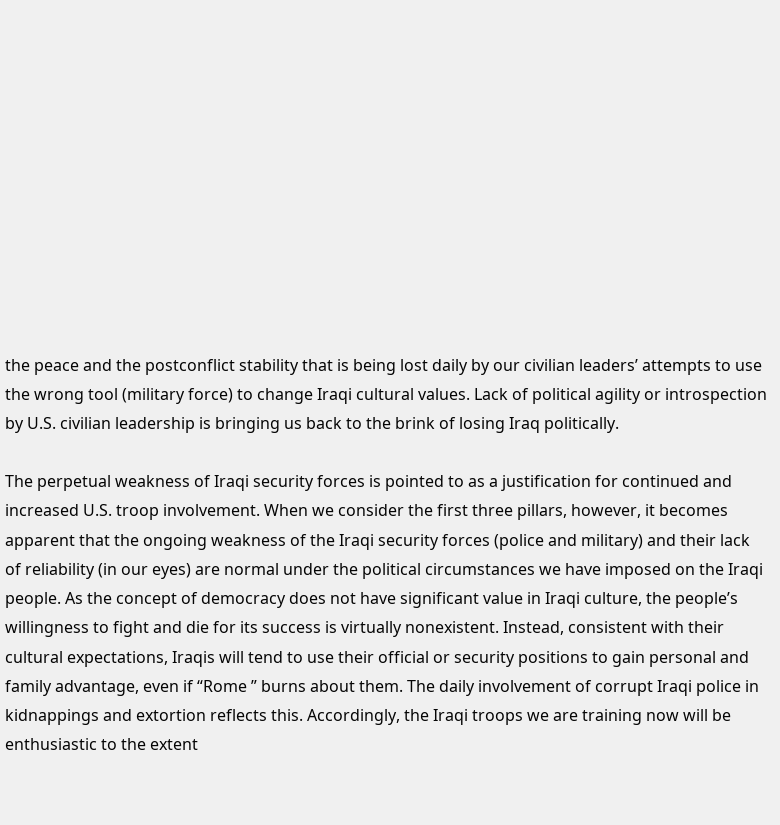the peace and the postconflict stability that is being lost daily by our civilian leaders’ attempts to use the wrong tool (military force) to change Iraqi cultural values. Lack of political agility or introspection by U.S. civilian leadership is bringing us back to the brink of losing Iraq politically.

The perpetual weakness of Iraqi security forces is pointed to as a justification for continued and increased U.S. troop involvement. When we consider the first three pillars, however, it becomes apparent that the ongoing weakness of the Iraqi security forces (police and military) and their lack of reliability (in our eyes) are normal under the political circumstances we have imposed on the Iraqi people. As the concept of democracy does not have significant value in Iraqi culture, the people’s willingness to fight and die for its success is virtually nonexistent. Instead, consistent with their cultural expectations, Iraqis will tend to use their official or security positions to gain personal and family advantage, even if “Rome ” burns about them. The daily involvement of corrupt Iraqi police in kidnappings and extortion reflects this. Accordingly, the Iraqi troops we are training now will be enthusiastic to the extent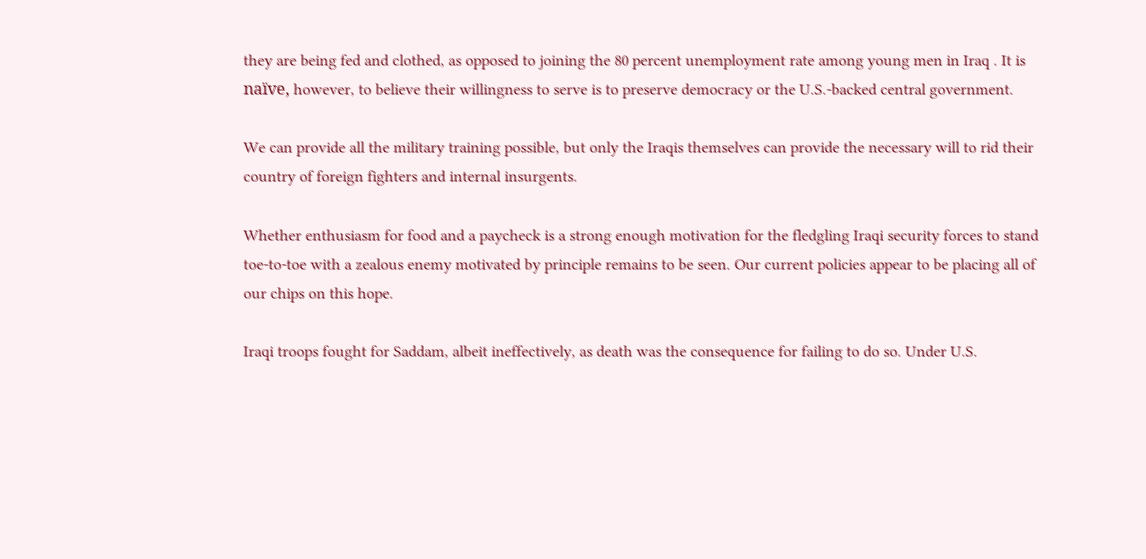they are being fed and clothed, as opposed to joining the 80 percent unemployment rate among young men in Iraq . It is naïve, however, to believe their willingness to serve is to preserve democracy or the U.S.-backed central government.

We can provide all the military training possible, but only the Iraqis themselves can provide the necessary will to rid their country of foreign fighters and internal insurgents.

Whether enthusiasm for food and a paycheck is a strong enough motivation for the fledgling Iraqi security forces to stand toe-to-toe with a zealous enemy motivated by principle remains to be seen. Our current policies appear to be placing all of our chips on this hope.

Iraqi troops fought for Saddam, albeit ineffectively, as death was the consequence for failing to do so. Under U.S.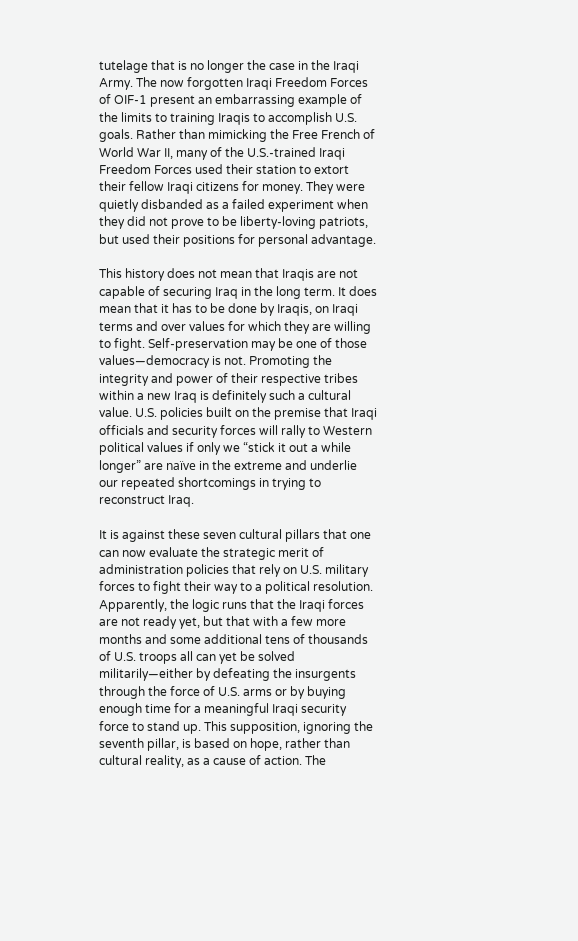tutelage that is no longer the case in the Iraqi Army. The now forgotten Iraqi Freedom Forces of OIF-1 present an embarrassing example of the limits to training Iraqis to accomplish U.S. goals. Rather than mimicking the Free French of World War II, many of the U.S.-trained Iraqi Freedom Forces used their station to extort their fellow Iraqi citizens for money. They were quietly disbanded as a failed experiment when they did not prove to be liberty-loving patriots, but used their positions for personal advantage.

This history does not mean that Iraqis are not capable of securing Iraq in the long term. It does mean that it has to be done by Iraqis, on Iraqi terms and over values for which they are willing to fight. Self-preservation may be one of those values—democracy is not. Promoting the integrity and power of their respective tribes within a new Iraq is definitely such a cultural value. U.S. policies built on the premise that Iraqi officials and security forces will rally to Western political values if only we “stick it out a while longer” are naïve in the extreme and underlie our repeated shortcomings in trying to reconstruct Iraq.

It is against these seven cultural pillars that one can now evaluate the strategic merit of administration policies that rely on U.S. military forces to fight their way to a political resolution. Apparently, the logic runs that the Iraqi forces are not ready yet, but that with a few more months and some additional tens of thousands of U.S. troops all can yet be solved militarily—either by defeating the insurgents through the force of U.S. arms or by buying enough time for a meaningful Iraqi security force to stand up. This supposition, ignoring the seventh pillar, is based on hope, rather than cultural reality, as a cause of action. The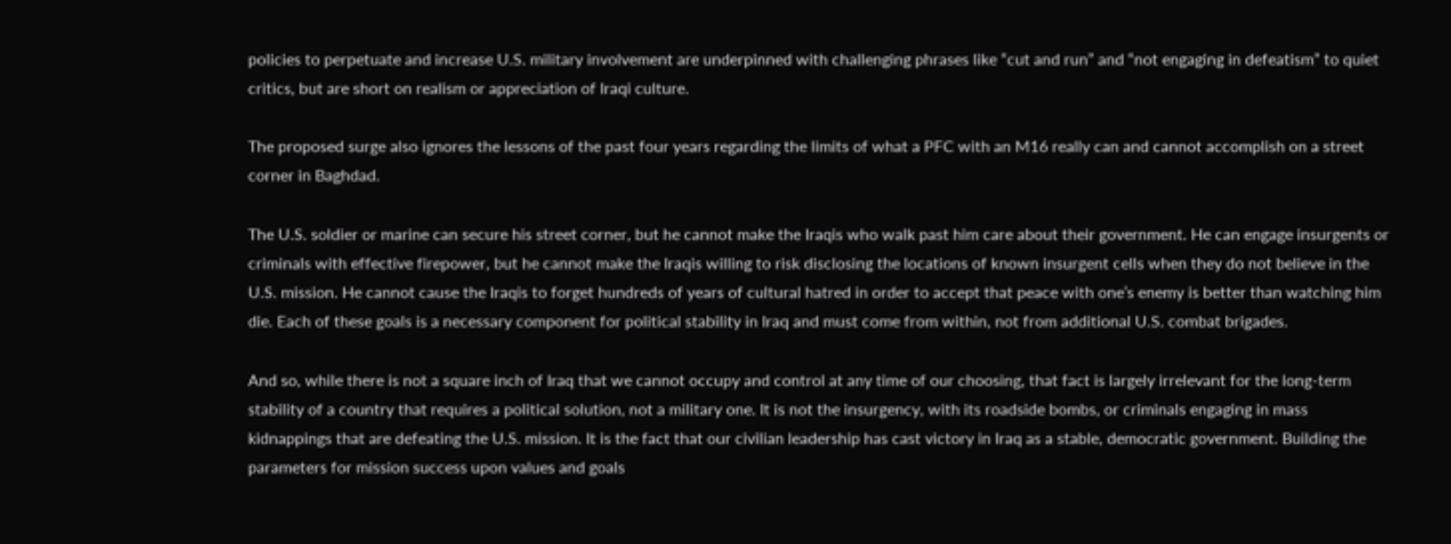policies to perpetuate and increase U.S. military involvement are underpinned with challenging phrases like “cut and run” and “not engaging in defeatism” to quiet critics, but are short on realism or appreciation of Iraqi culture.

The proposed surge also ignores the lessons of the past four years regarding the limits of what a PFC with an M16 really can and cannot accomplish on a street corner in Baghdad.

The U.S. soldier or marine can secure his street corner, but he cannot make the Iraqis who walk past him care about their government. He can engage insurgents or criminals with effective firepower, but he cannot make the Iraqis willing to risk disclosing the locations of known insurgent cells when they do not believe in the U.S. mission. He cannot cause the Iraqis to forget hundreds of years of cultural hatred in order to accept that peace with one’s enemy is better than watching him die. Each of these goals is a necessary component for political stability in Iraq and must come from within, not from additional U.S. combat brigades.

And so, while there is not a square inch of Iraq that we cannot occupy and control at any time of our choosing, that fact is largely irrelevant for the long-term stability of a country that requires a political solution, not a military one. It is not the insurgency, with its roadside bombs, or criminals engaging in mass kidnappings that are defeating the U.S. mission. It is the fact that our civilian leadership has cast victory in Iraq as a stable, democratic government. Building the parameters for mission success upon values and goals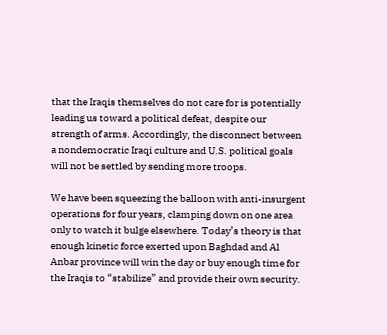that the Iraqis themselves do not care for is potentially leading us toward a political defeat, despite our strength of arms. Accordingly, the disconnect between a nondemocratic Iraqi culture and U.S. political goals will not be settled by sending more troops.

We have been squeezing the balloon with anti-insurgent operations for four years, clamping down on one area only to watch it bulge elsewhere. Today’s theory is that enough kinetic force exerted upon Baghdad and Al Anbar province will win the day or buy enough time for the Iraqis to “stabilize” and provide their own security.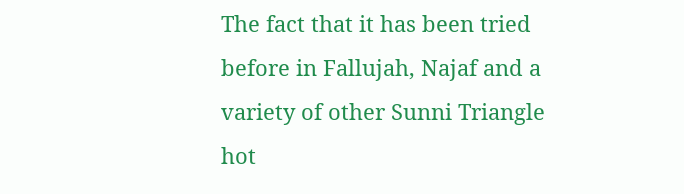The fact that it has been tried before in Fallujah, Najaf and a variety of other Sunni Triangle hot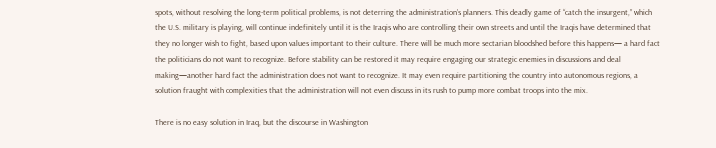spots, without resolving the long-term political problems, is not deterring the administration’s planners. This deadly game of “catch the insurgent,” which the U.S. military is playing, will continue indefinitely until it is the Iraqis who are controlling their own streets and until the Iraqis have determined that they no longer wish to fight, based upon values important to their culture. There will be much more sectarian bloodshed before this happens— a hard fact the politicians do not want to recognize. Before stability can be restored it may require engaging our strategic enemies in discussions and deal making—another hard fact the administration does not want to recognize. It may even require partitioning the country into autonomous regions, a solution fraught with complexities that the administration will not even discuss in its rush to pump more combat troops into the mix.

There is no easy solution in Iraq, but the discourse in Washington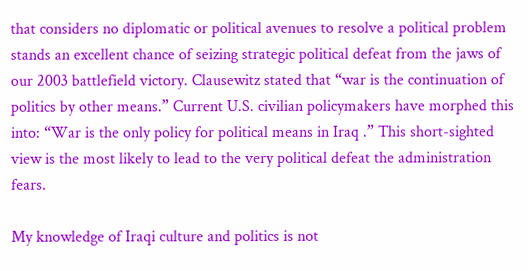that considers no diplomatic or political avenues to resolve a political problem stands an excellent chance of seizing strategic political defeat from the jaws of our 2003 battlefield victory. Clausewitz stated that “war is the continuation of politics by other means.” Current U.S. civilian policymakers have morphed this into: “War is the only policy for political means in Iraq .” This short-sighted view is the most likely to lead to the very political defeat the administration fears.

My knowledge of Iraqi culture and politics is not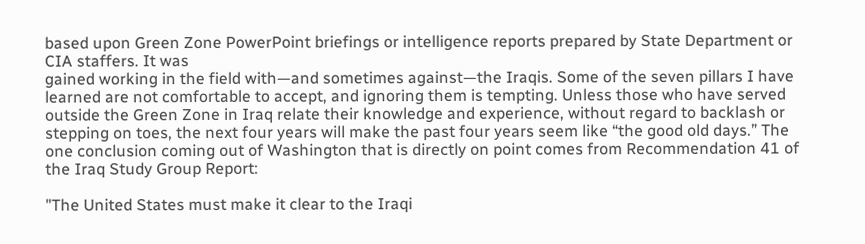based upon Green Zone PowerPoint briefings or intelligence reports prepared by State Department or CIA staffers. It was
gained working in the field with—and sometimes against—the Iraqis. Some of the seven pillars I have learned are not comfortable to accept, and ignoring them is tempting. Unless those who have served outside the Green Zone in Iraq relate their knowledge and experience, without regard to backlash or stepping on toes, the next four years will make the past four years seem like “the good old days.” The one conclusion coming out of Washington that is directly on point comes from Recommendation 41 of the Iraq Study Group Report:

"The United States must make it clear to the Iraqi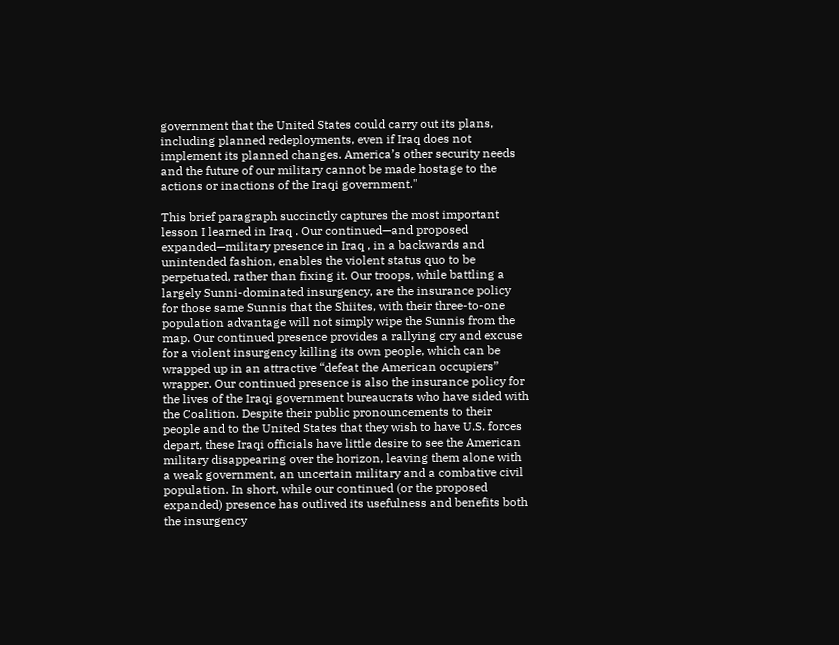government that the United States could carry out its plans, including planned redeployments, even if Iraq does not implement its planned changes. America’s other security needs and the future of our military cannot be made hostage to the actions or inactions of the Iraqi government."

This brief paragraph succinctly captures the most important lesson I learned in Iraq . Our continued—and proposed expanded—military presence in Iraq , in a backwards and unintended fashion, enables the violent status quo to be perpetuated, rather than fixing it. Our troops, while battling a largely Sunni-dominated insurgency, are the insurance policy for those same Sunnis that the Shiites, with their three-to-one population advantage will not simply wipe the Sunnis from the map. Our continued presence provides a rallying cry and excuse for a violent insurgency killing its own people, which can be wrapped up in an attractive “defeat the American occupiers” wrapper. Our continued presence is also the insurance policy for the lives of the Iraqi government bureaucrats who have sided with the Coalition. Despite their public pronouncements to their people and to the United States that they wish to have U.S. forces depart, these Iraqi officials have little desire to see the American military disappearing over the horizon, leaving them alone with a weak government, an uncertain military and a combative civil population. In short, while our continued (or the proposed expanded) presence has outlived its usefulness and benefits both the insurgency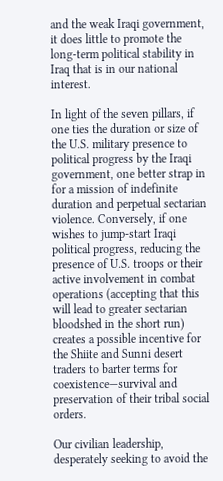and the weak Iraqi government, it does little to promote the long-term political stability in Iraq that is in our national interest.

In light of the seven pillars, if one ties the duration or size of the U.S. military presence to political progress by the Iraqi government, one better strap in for a mission of indefinite duration and perpetual sectarian violence. Conversely, if one wishes to jump-start Iraqi political progress, reducing the presence of U.S. troops or their active involvement in combat operations (accepting that this will lead to greater sectarian bloodshed in the short run) creates a possible incentive for the Shiite and Sunni desert traders to barter terms for coexistence—survival and preservation of their tribal social orders.

Our civilian leadership, desperately seeking to avoid the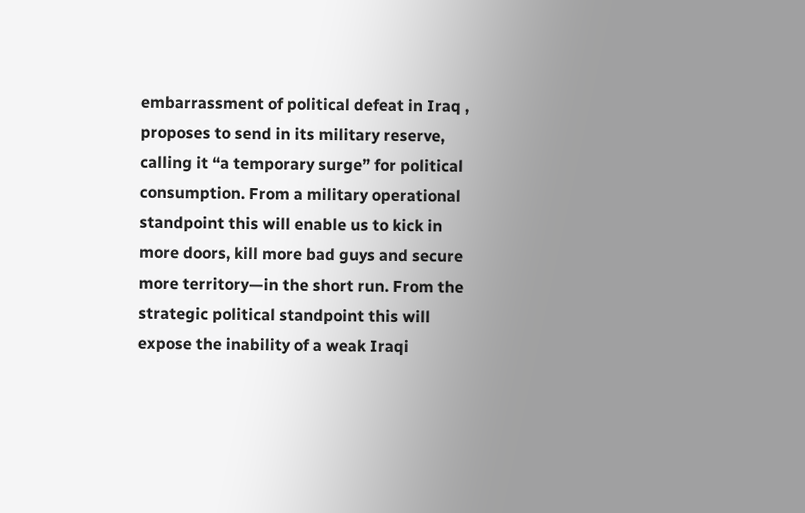embarrassment of political defeat in Iraq , proposes to send in its military reserve, calling it “a temporary surge” for political consumption. From a military operational standpoint this will enable us to kick in more doors, kill more bad guys and secure more territory—in the short run. From the strategic political standpoint this will expose the inability of a weak Iraqi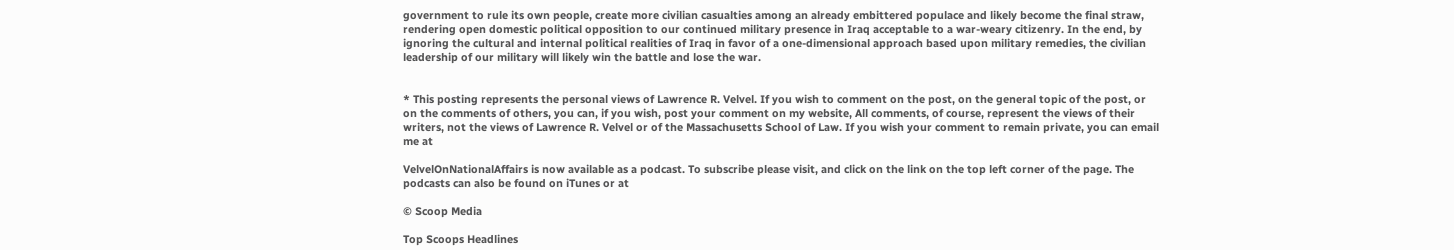government to rule its own people, create more civilian casualties among an already embittered populace and likely become the final straw, rendering open domestic political opposition to our continued military presence in Iraq acceptable to a war-weary citizenry. In the end, by ignoring the cultural and internal political realities of Iraq in favor of a one-dimensional approach based upon military remedies, the civilian leadership of our military will likely win the battle and lose the war.


* This posting represents the personal views of Lawrence R. Velvel. If you wish to comment on the post, on the general topic of the post, or on the comments of others, you can, if you wish, post your comment on my website, All comments, of course, represent the views of their writers, not the views of Lawrence R. Velvel or of the Massachusetts School of Law. If you wish your comment to remain private, you can email me at

VelvelOnNationalAffairs is now available as a podcast. To subscribe please visit, and click on the link on the top left corner of the page. The podcasts can also be found on iTunes or at

© Scoop Media

Top Scoops Headlines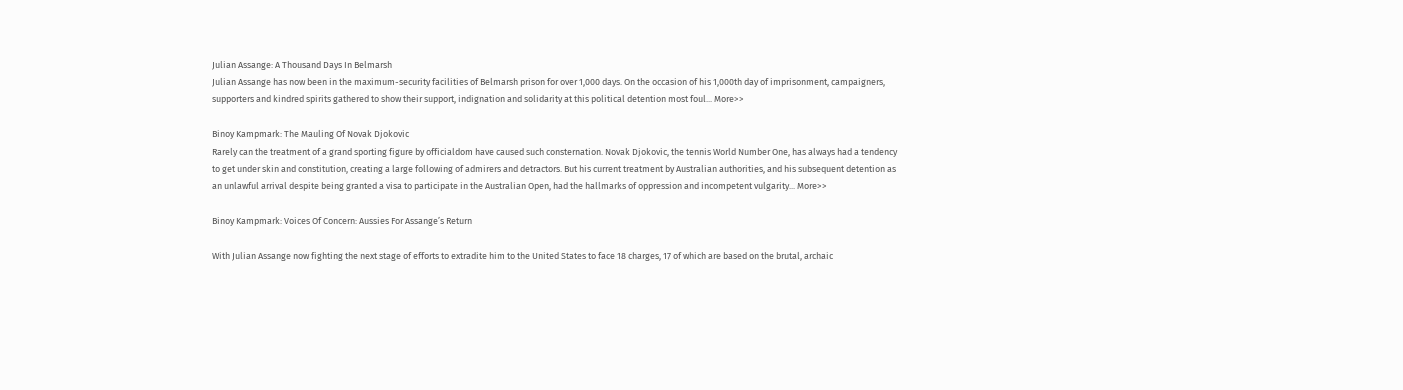Julian Assange: A Thousand Days In Belmarsh
Julian Assange has now been in the maximum-security facilities of Belmarsh prison for over 1,000 days. On the occasion of his 1,000th day of imprisonment, campaigners, supporters and kindred spirits gathered to show their support, indignation and solidarity at this political detention most foul... More>>

Binoy Kampmark: The Mauling Of Novak Djokovic
Rarely can the treatment of a grand sporting figure by officialdom have caused such consternation. Novak Djokovic, the tennis World Number One, has always had a tendency to get under skin and constitution, creating a large following of admirers and detractors. But his current treatment by Australian authorities, and his subsequent detention as an unlawful arrival despite being granted a visa to participate in the Australian Open, had the hallmarks of oppression and incompetent vulgarity... More>>

Binoy Kampmark: Voices Of Concern: Aussies For Assange’s Return

With Julian Assange now fighting the next stage of efforts to extradite him to the United States to face 18 charges, 17 of which are based on the brutal, archaic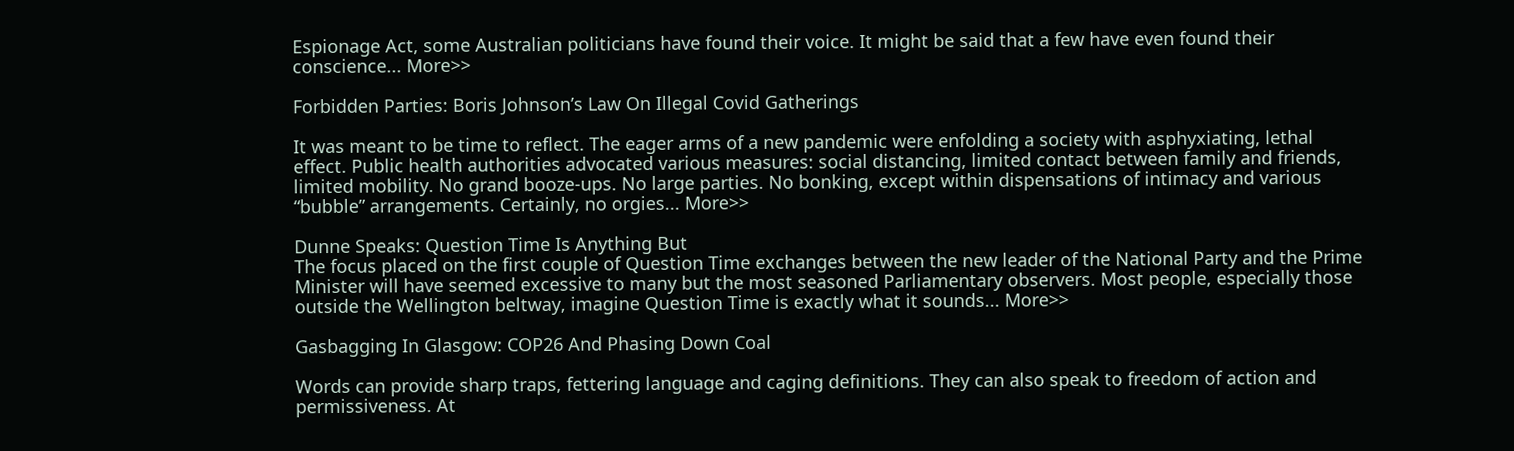Espionage Act, some Australian politicians have found their voice. It might be said that a few have even found their conscience... More>>

Forbidden Parties: Boris Johnson’s Law On Illegal Covid Gatherings

It was meant to be time to reflect. The eager arms of a new pandemic were enfolding a society with asphyxiating, lethal effect. Public health authorities advocated various measures: social distancing, limited contact between family and friends, limited mobility. No grand booze-ups. No large parties. No bonking, except within dispensations of intimacy and various “bubble” arrangements. Certainly, no orgies... More>>

Dunne Speaks: Question Time Is Anything But
The focus placed on the first couple of Question Time exchanges between the new leader of the National Party and the Prime Minister will have seemed excessive to many but the most seasoned Parliamentary observers. Most people, especially those outside the Wellington beltway, imagine Question Time is exactly what it sounds... More>>

Gasbagging In Glasgow: COP26 And Phasing Down Coal

Words can provide sharp traps, fettering language and caging definitions. They can also speak to freedom of action and permissiveness. At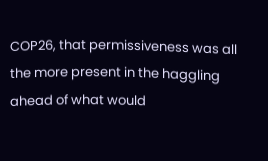COP26, that permissiveness was all the more present in the haggling ahead of what would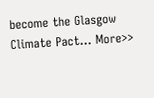become the Glasgow Climate Pact... More>>